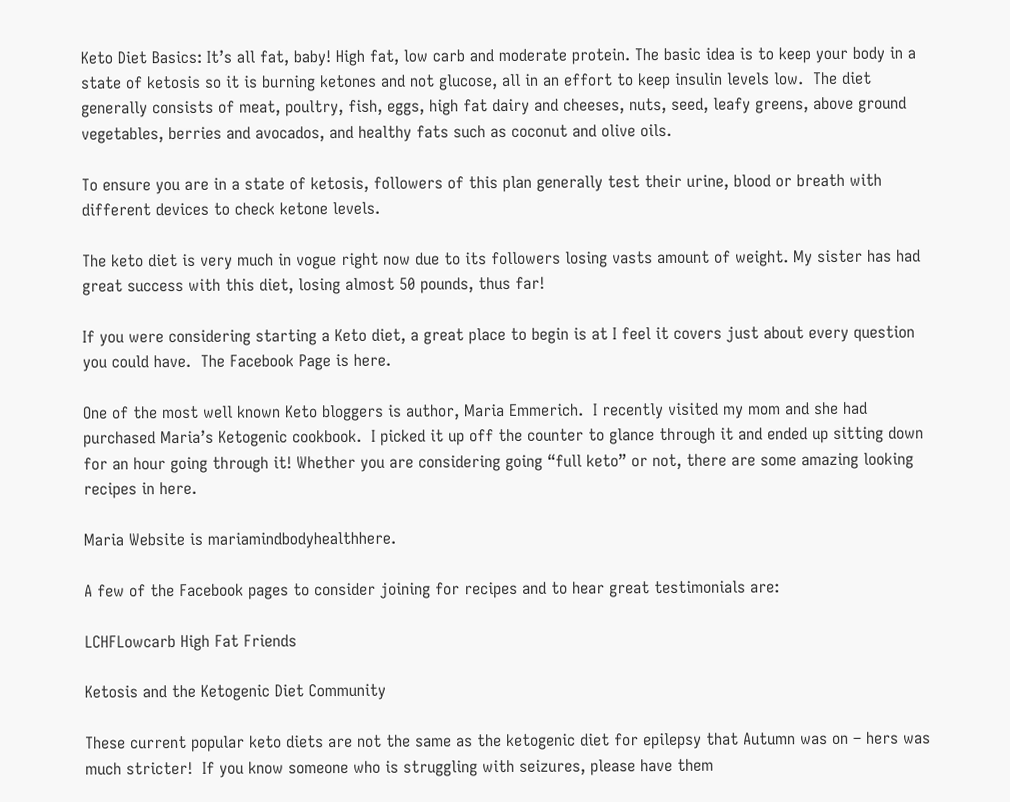Keto Diet Basics: It’s all fat, baby! High fat, low carb and moderate protein. The basic idea is to keep your body in a state of ketosis so it is burning ketones and not glucose, all in an effort to keep insulin levels low.  The diet generally consists of meat, poultry, fish, eggs, high fat dairy and cheeses, nuts, seed, leafy greens, above ground vegetables, berries and avocados, and healthy fats such as coconut and olive oils.

To ensure you are in a state of ketosis, followers of this plan generally test their urine, blood or breath with different devices to check ketone levels.

The keto diet is very much in vogue right now due to its followers losing vasts amount of weight. My sister has had great success with this diet, losing almost 50 pounds, thus far!

If you were considering starting a Keto diet, a great place to begin is at I feel it covers just about every question you could have.  The Facebook Page is here.

One of the most well known Keto bloggers is author, Maria Emmerich.  I recently visited my mom and she had purchased Maria’s Ketogenic cookbook.  I picked it up off the counter to glance through it and ended up sitting down for an hour going through it! Whether you are considering going “full keto” or not, there are some amazing looking recipes in here.

Maria Website is mariamindbodyhealthhere.

A few of the Facebook pages to consider joining for recipes and to hear great testimonials are:

LCHFLowcarb High Fat Friends

Ketosis and the Ketogenic Diet Community

These current popular keto diets are not the same as the ketogenic diet for epilepsy that Autumn was on – hers was much stricter!  If you know someone who is struggling with seizures, please have them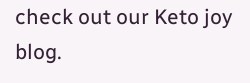check out our Keto joy blog.